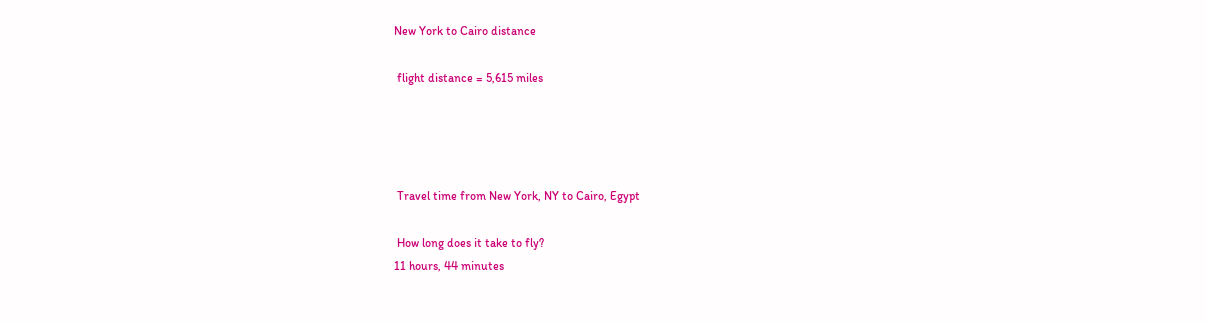New York to Cairo distance

 flight distance = 5,615 miles




 Travel time from New York, NY to Cairo, Egypt

 How long does it take to fly?
11 hours, 44 minutes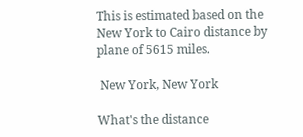This is estimated based on the New York to Cairo distance by plane of 5615 miles.

 New York, New York

What's the distance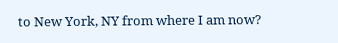to New York, NY from where I am now?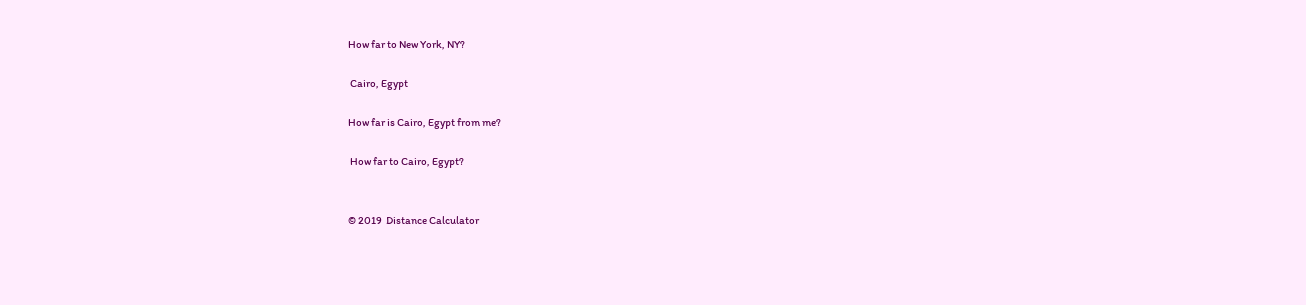How far to New York, NY?

 Cairo, Egypt

How far is Cairo, Egypt from me?

 How far to Cairo, Egypt?


© 2019  Distance Calculator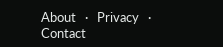About   ·   Privacy   ·   Contact